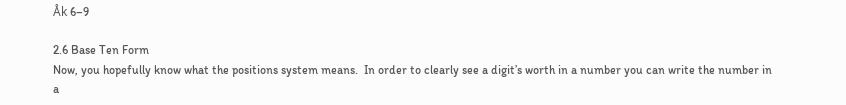Åk 6–9

2.6 Base Ten Form
Now, you hopefully know what the positions system means.  In order to clearly see a digit’s worth in a number you can write the number in a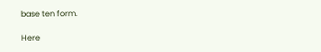base ten form.

Here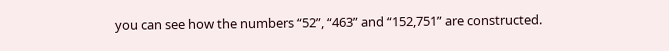you can see how the numbers “52”, “463” and “152,751” are constructed.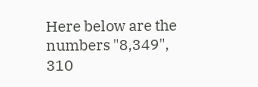Here below are the numbers "8,349", 310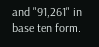and "91,261" in base ten form.